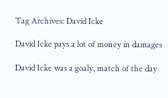Tag Archives: David Icke

David Icke pays a lot of money in damages

David Icke was a goaly, match of the day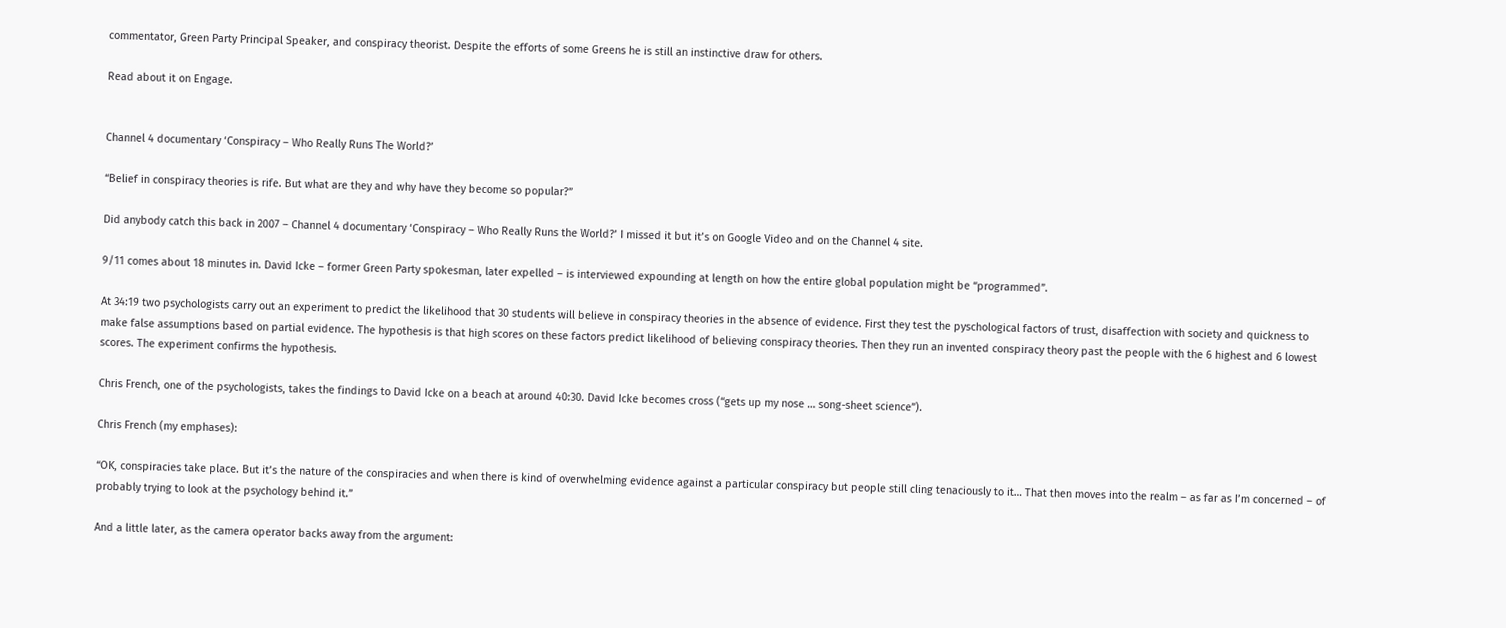commentator, Green Party Principal Speaker, and conspiracy theorist. Despite the efforts of some Greens he is still an instinctive draw for others.

Read about it on Engage.


Channel 4 documentary ‘Conspiracy – Who Really Runs The World?’

“Belief in conspiracy theories is rife. But what are they and why have they become so popular?”

Did anybody catch this back in 2007 – Channel 4 documentary ‘Conspiracy – Who Really Runs the World?’ I missed it but it’s on Google Video and on the Channel 4 site.

9/11 comes about 18 minutes in. David Icke – former Green Party spokesman, later expelled – is interviewed expounding at length on how the entire global population might be “programmed”.

At 34:19 two psychologists carry out an experiment to predict the likelihood that 30 students will believe in conspiracy theories in the absence of evidence. First they test the pyschological factors of trust, disaffection with society and quickness to make false assumptions based on partial evidence. The hypothesis is that high scores on these factors predict likelihood of believing conspiracy theories. Then they run an invented conspiracy theory past the people with the 6 highest and 6 lowest scores. The experiment confirms the hypothesis.

Chris French, one of the psychologists, takes the findings to David Icke on a beach at around 40:30. David Icke becomes cross (“gets up my nose … song-sheet science”).

Chris French (my emphases):

“OK, conspiracies take place. But it’s the nature of the conspiracies and when there is kind of overwhelming evidence against a particular conspiracy but people still cling tenaciously to it… That then moves into the realm – as far as I’m concerned – of probably trying to look at the psychology behind it.”

And a little later, as the camera operator backs away from the argument: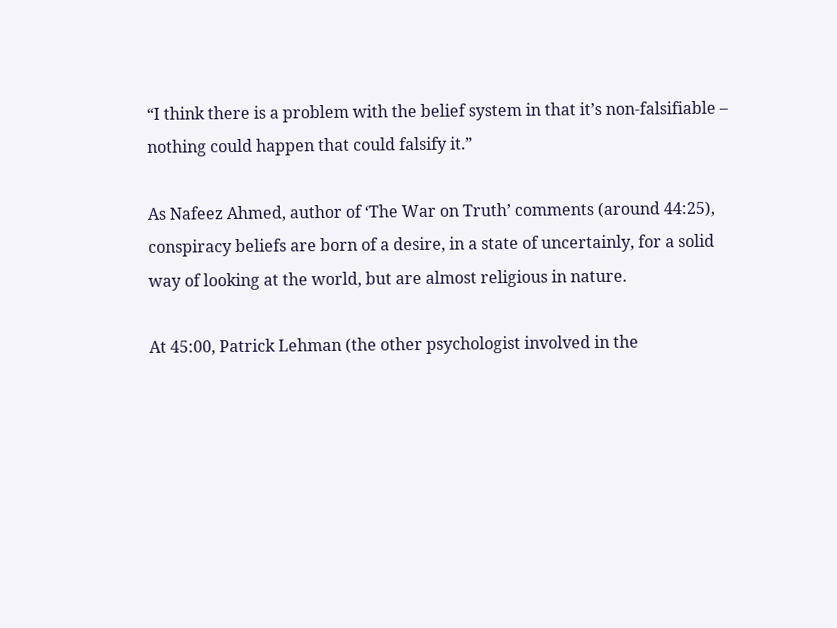“I think there is a problem with the belief system in that it’s non-falsifiable – nothing could happen that could falsify it.”

As Nafeez Ahmed, author of ‘The War on Truth’ comments (around 44:25), conspiracy beliefs are born of a desire, in a state of uncertainly, for a solid way of looking at the world, but are almost religious in nature.

At 45:00, Patrick Lehman (the other psychologist involved in the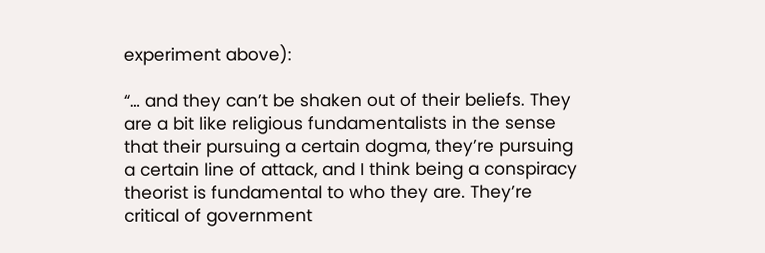experiment above):

“… and they can’t be shaken out of their beliefs. They are a bit like religious fundamentalists in the sense that their pursuing a certain dogma, they’re pursuing a certain line of attack, and I think being a conspiracy theorist is fundamental to who they are. They’re critical of government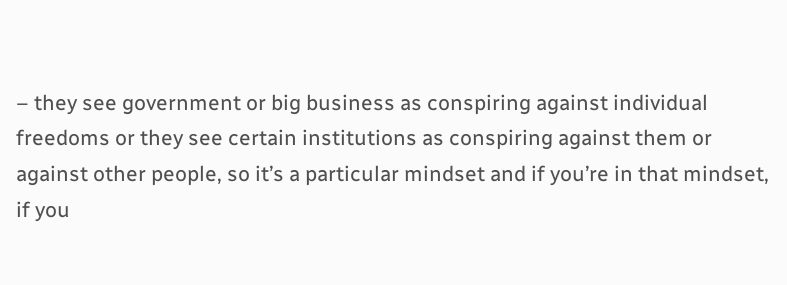– they see government or big business as conspiring against individual freedoms or they see certain institutions as conspiring against them or against other people, so it’s a particular mindset and if you’re in that mindset, if you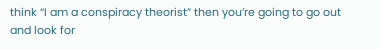think “I am a conspiracy theorist” then you’re going to go out and look for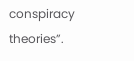conspiracy theories”.